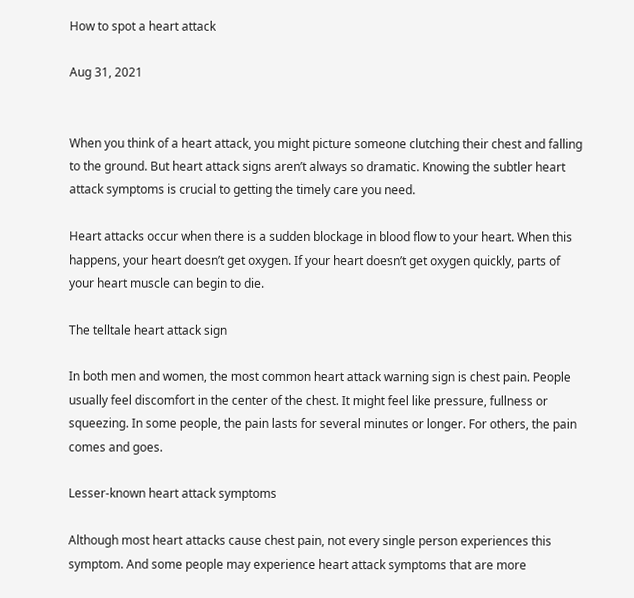How to spot a heart attack

Aug 31, 2021


When you think of a heart attack, you might picture someone clutching their chest and falling to the ground. But heart attack signs aren’t always so dramatic. Knowing the subtler heart attack symptoms is crucial to getting the timely care you need.

Heart attacks occur when there is a sudden blockage in blood flow to your heart. When this happens, your heart doesn’t get oxygen. If your heart doesn’t get oxygen quickly, parts of your heart muscle can begin to die.

The telltale heart attack sign

In both men and women, the most common heart attack warning sign is chest pain. People usually feel discomfort in the center of the chest. It might feel like pressure, fullness or squeezing. In some people, the pain lasts for several minutes or longer. For others, the pain comes and goes.

Lesser-known heart attack symptoms

Although most heart attacks cause chest pain, not every single person experiences this symptom. And some people may experience heart attack symptoms that are more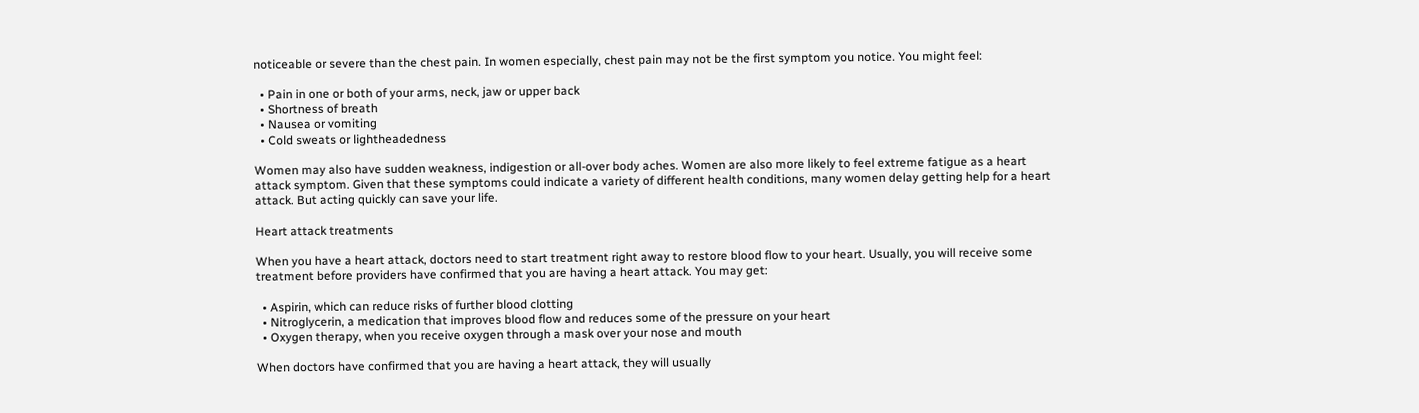noticeable or severe than the chest pain. In women especially, chest pain may not be the first symptom you notice. You might feel:

  • Pain in one or both of your arms, neck, jaw or upper back
  • Shortness of breath
  • Nausea or vomiting
  • Cold sweats or lightheadedness

Women may also have sudden weakness, indigestion or all-over body aches. Women are also more likely to feel extreme fatigue as a heart attack symptom. Given that these symptoms could indicate a variety of different health conditions, many women delay getting help for a heart attack. But acting quickly can save your life.

Heart attack treatments

When you have a heart attack, doctors need to start treatment right away to restore blood flow to your heart. Usually, you will receive some treatment before providers have confirmed that you are having a heart attack. You may get:

  • Aspirin, which can reduce risks of further blood clotting
  • Nitroglycerin, a medication that improves blood flow and reduces some of the pressure on your heart
  • Oxygen therapy, when you receive oxygen through a mask over your nose and mouth

When doctors have confirmed that you are having a heart attack, they will usually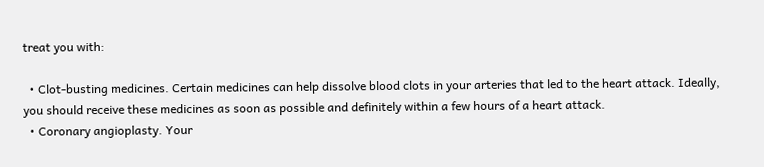treat you with:

  • Clot-busting medicines. Certain medicines can help dissolve blood clots in your arteries that led to the heart attack. Ideally, you should receive these medicines as soon as possible and definitely within a few hours of a heart attack.
  • Coronary angioplasty. Your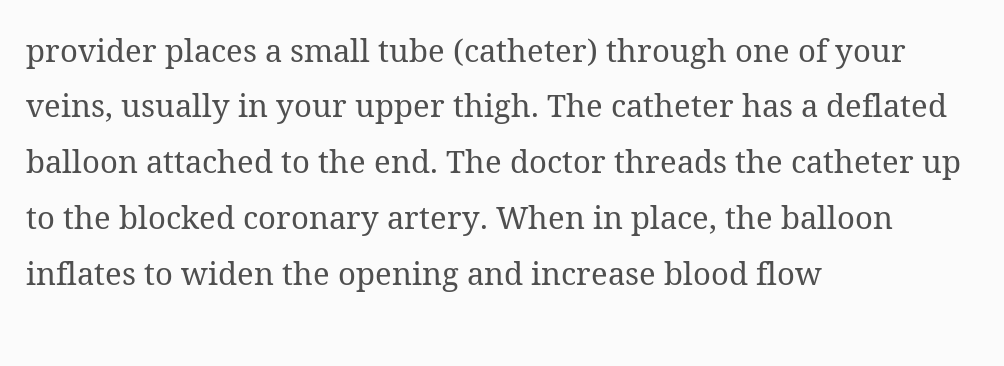provider places a small tube (catheter) through one of your veins, usually in your upper thigh. The catheter has a deflated balloon attached to the end. The doctor threads the catheter up to the blocked coronary artery. When in place, the balloon inflates to widen the opening and increase blood flow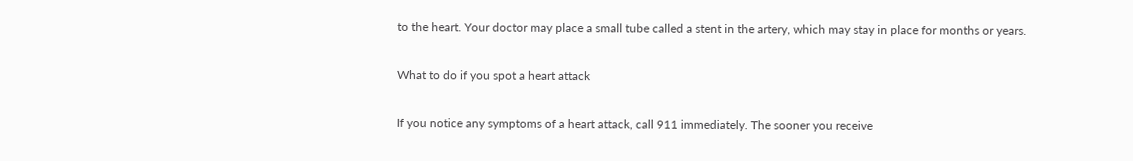to the heart. Your doctor may place a small tube called a stent in the artery, which may stay in place for months or years.

What to do if you spot a heart attack

If you notice any symptoms of a heart attack, call 911 immediately. The sooner you receive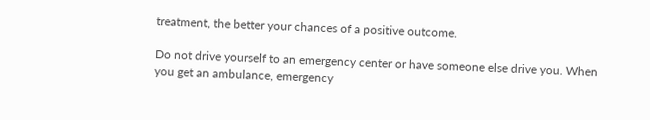treatment, the better your chances of a positive outcome.

Do not drive yourself to an emergency center or have someone else drive you. When you get an ambulance, emergency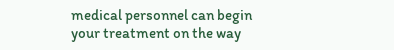medical personnel can begin your treatment on the way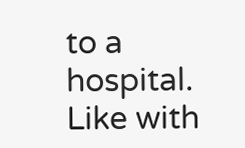to a hospital. Like with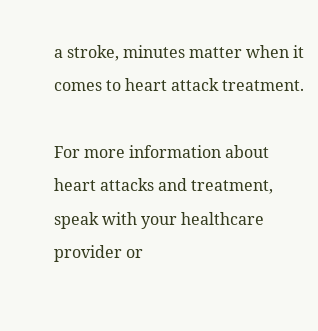a stroke, minutes matter when it comes to heart attack treatment.

For more information about heart attacks and treatment, speak with your healthcare provider or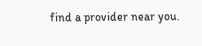find a provider near you.